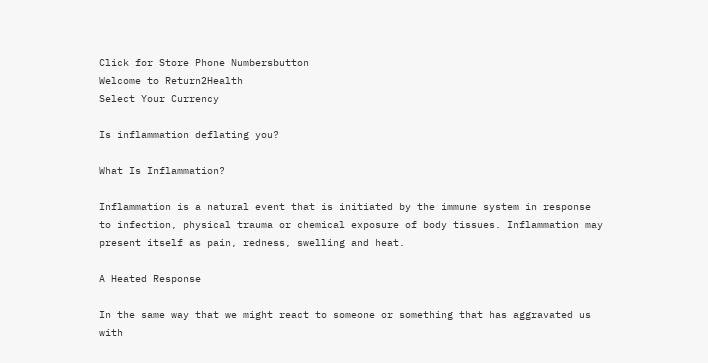Click for Store Phone Numbersbutton
Welcome to Return2Health
Select Your Currency

Is inflammation deflating you?

What Is Inflammation?

Inflammation is a natural event that is initiated by the immune system in response to infection, physical trauma or chemical exposure of body tissues. Inflammation may present itself as pain, redness, swelling and heat.

A Heated Response

In the same way that we might react to someone or something that has aggravated us with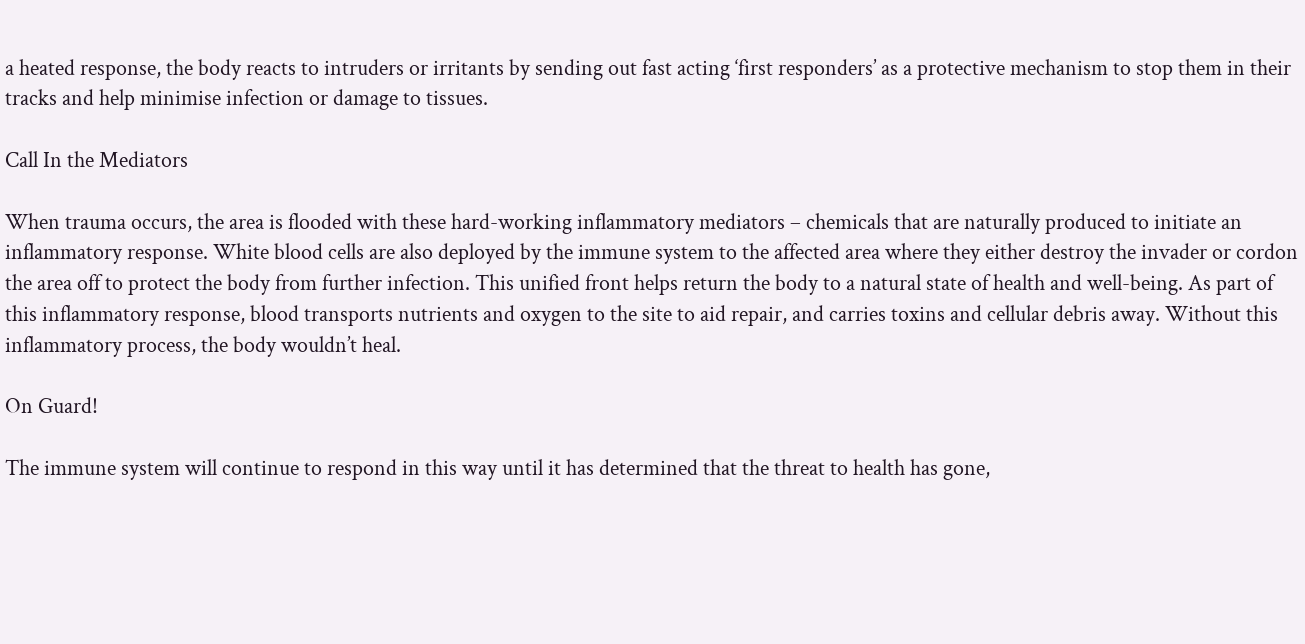a heated response, the body reacts to intruders or irritants by sending out fast acting ‘first responders’ as a protective mechanism to stop them in their tracks and help minimise infection or damage to tissues.

Call In the Mediators

When trauma occurs, the area is flooded with these hard-working inflammatory mediators – chemicals that are naturally produced to initiate an inflammatory response. White blood cells are also deployed by the immune system to the affected area where they either destroy the invader or cordon the area off to protect the body from further infection. This unified front helps return the body to a natural state of health and well-being. As part of this inflammatory response, blood transports nutrients and oxygen to the site to aid repair, and carries toxins and cellular debris away. Without this inflammatory process, the body wouldn’t heal.

On Guard!

The immune system will continue to respond in this way until it has determined that the threat to health has gone,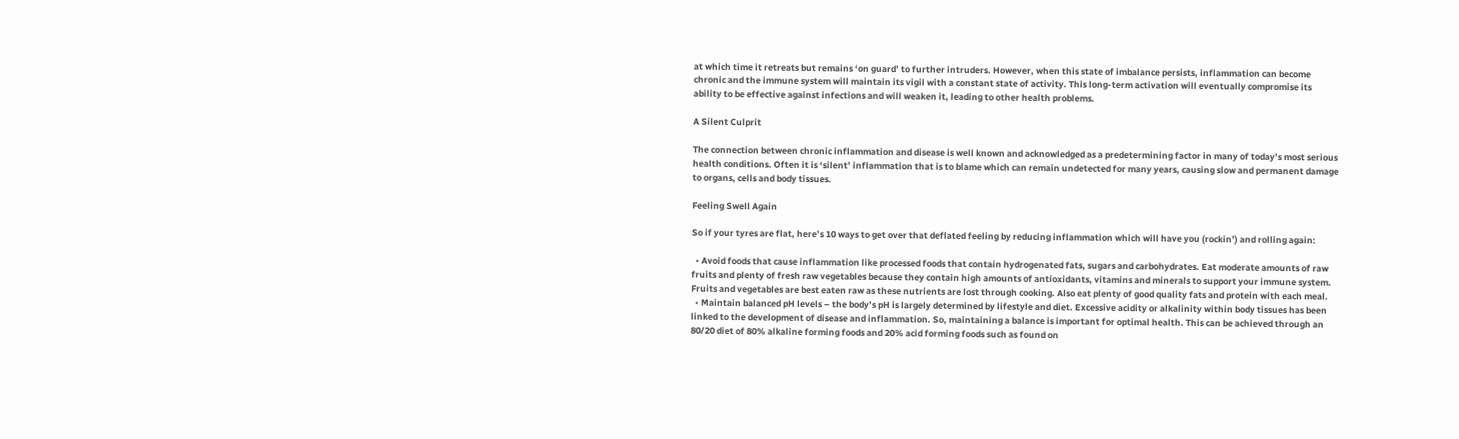at which time it retreats but remains ‘on guard’ to further intruders. However, when this state of imbalance persists, inflammation can become chronic and the immune system will maintain its vigil with a constant state of activity. This long-term activation will eventually compromise its ability to be effective against infections and will weaken it, leading to other health problems.

A Silent Culprit

The connection between chronic inflammation and disease is well known and acknowledged as a predetermining factor in many of today’s most serious health conditions. Often it is ‘silent’ inflammation that is to blame which can remain undetected for many years, causing slow and permanent damage to organs, cells and body tissues.

Feeling Swell Again

So if your tyres are flat, here’s 10 ways to get over that deflated feeling by reducing inflammation which will have you (rockin’) and rolling again:

  • Avoid foods that cause inflammation like processed foods that contain hydrogenated fats, sugars and carbohydrates. Eat moderate amounts of raw fruits and plenty of fresh raw vegetables because they contain high amounts of antioxidants, vitamins and minerals to support your immune system. Fruits and vegetables are best eaten raw as these nutrients are lost through cooking. Also eat plenty of good quality fats and protein with each meal.
  • Maintain balanced pH levels – the body’s pH is largely determined by lifestyle and diet. Excessive acidity or alkalinity within body tissues has been linked to the development of disease and inflammation. So, maintaining a balance is important for optimal health. This can be achieved through an 80/20 diet of 80% alkaline forming foods and 20% acid forming foods such as found on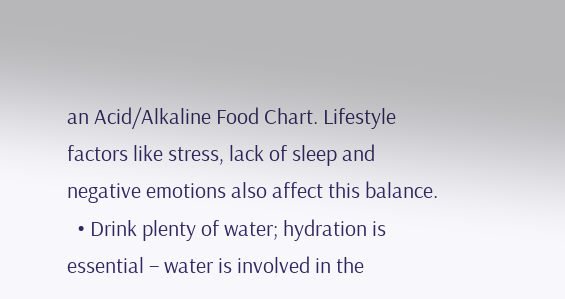an Acid/Alkaline Food Chart. Lifestyle factors like stress, lack of sleep and negative emotions also affect this balance.
  • Drink plenty of water; hydration is essential – water is involved in the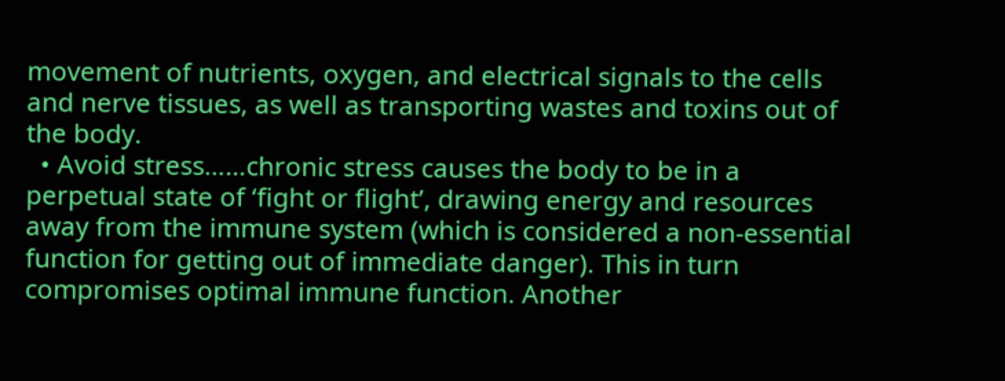movement of nutrients, oxygen, and electrical signals to the cells and nerve tissues, as well as transporting wastes and toxins out of the body.
  • Avoid stress……chronic stress causes the body to be in a perpetual state of ‘fight or flight’, drawing energy and resources away from the immune system (which is considered a non-essential function for getting out of immediate danger). This in turn compromises optimal immune function. Another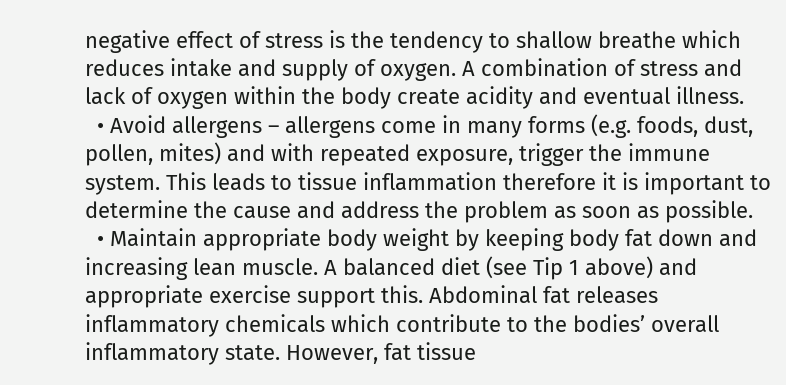negative effect of stress is the tendency to shallow breathe which reduces intake and supply of oxygen. A combination of stress and lack of oxygen within the body create acidity and eventual illness.
  • Avoid allergens – allergens come in many forms (e.g. foods, dust, pollen, mites) and with repeated exposure, trigger the immune system. This leads to tissue inflammation therefore it is important to determine the cause and address the problem as soon as possible.
  • Maintain appropriate body weight by keeping body fat down and increasing lean muscle. A balanced diet (see Tip 1 above) and appropriate exercise support this. Abdominal fat releases inflammatory chemicals which contribute to the bodies’ overall inflammatory state. However, fat tissue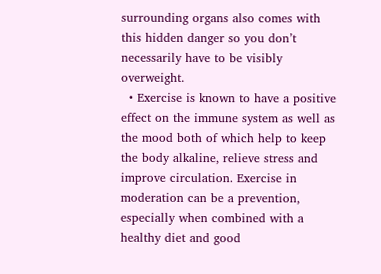surrounding organs also comes with this hidden danger so you don’t necessarily have to be visibly overweight.
  • Exercise is known to have a positive effect on the immune system as well as the mood both of which help to keep the body alkaline, relieve stress and improve circulation. Exercise in moderation can be a prevention, especially when combined with a healthy diet and good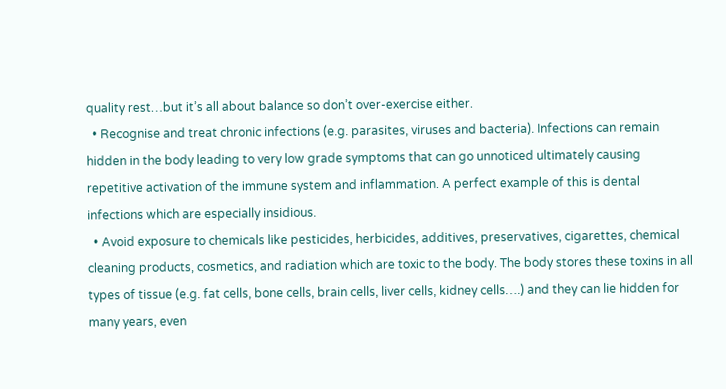quality rest…but it’s all about balance so don’t over-exercise either.
  • Recognise and treat chronic infections (e.g. parasites, viruses and bacteria). Infections can remain hidden in the body leading to very low grade symptoms that can go unnoticed ultimately causing repetitive activation of the immune system and inflammation. A perfect example of this is dental infections which are especially insidious.
  • Avoid exposure to chemicals like pesticides, herbicides, additives, preservatives, cigarettes, chemical cleaning products, cosmetics, and radiation which are toxic to the body. The body stores these toxins in all types of tissue (e.g. fat cells, bone cells, brain cells, liver cells, kidney cells….) and they can lie hidden for many years, even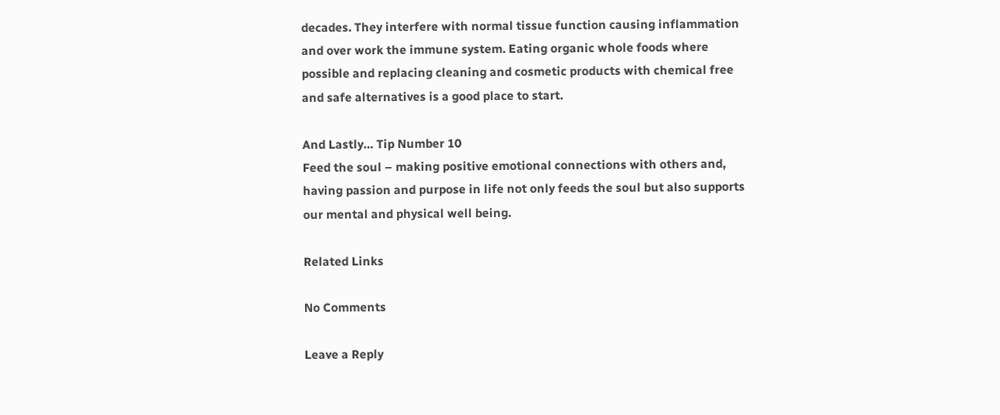decades. They interfere with normal tissue function causing inflammation and over work the immune system. Eating organic whole foods where possible and replacing cleaning and cosmetic products with chemical free and safe alternatives is a good place to start.

And Lastly… Tip Number 10
Feed the soul – making positive emotional connections with others and, having passion and purpose in life not only feeds the soul but also supports our mental and physical well being.

Related Links

No Comments

Leave a Reply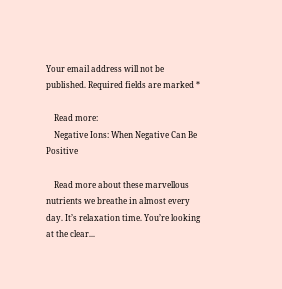Your email address will not be published. Required fields are marked *

    Read more:
    Negative Ions: When Negative Can Be Positive

    Read more about these marvellous nutrients we breathe in almost every day. It’s relaxation time. You’re looking at the clear...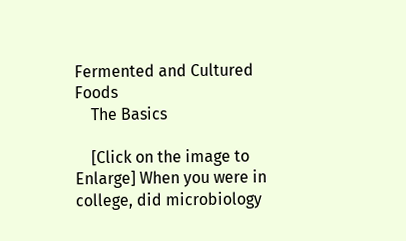Fermented and Cultured Foods
    The Basics

    [Click on the image to Enlarge] When you were in college, did microbiology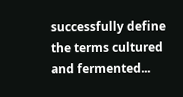successfully define the terms cultured and fermented...